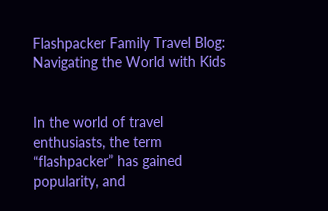Flashpacker Family Travel Blog: Navigating the World with Kids


In the world of travel enthusiasts, the term “flashpacker” has gained popularity, and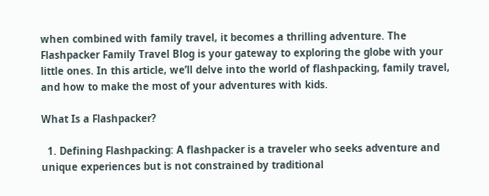when combined with family travel, it becomes a thrilling adventure. The Flashpacker Family Travel Blog is your gateway to exploring the globe with your little ones. In this article, we’ll delve into the world of flashpacking, family travel, and how to make the most of your adventures with kids.

What Is a Flashpacker?

  1. Defining Flashpacking: A flashpacker is a traveler who seeks adventure and unique experiences but is not constrained by traditional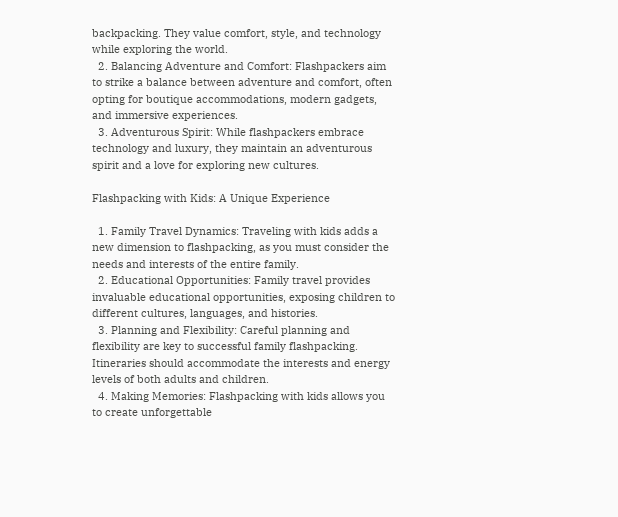backpacking. They value comfort, style, and technology while exploring the world.
  2. Balancing Adventure and Comfort: Flashpackers aim to strike a balance between adventure and comfort, often opting for boutique accommodations, modern gadgets, and immersive experiences.
  3. Adventurous Spirit: While flashpackers embrace technology and luxury, they maintain an adventurous spirit and a love for exploring new cultures.

Flashpacking with Kids: A Unique Experience

  1. Family Travel Dynamics: Traveling with kids adds a new dimension to flashpacking, as you must consider the needs and interests of the entire family.
  2. Educational Opportunities: Family travel provides invaluable educational opportunities, exposing children to different cultures, languages, and histories.
  3. Planning and Flexibility: Careful planning and flexibility are key to successful family flashpacking. Itineraries should accommodate the interests and energy levels of both adults and children.
  4. Making Memories: Flashpacking with kids allows you to create unforgettable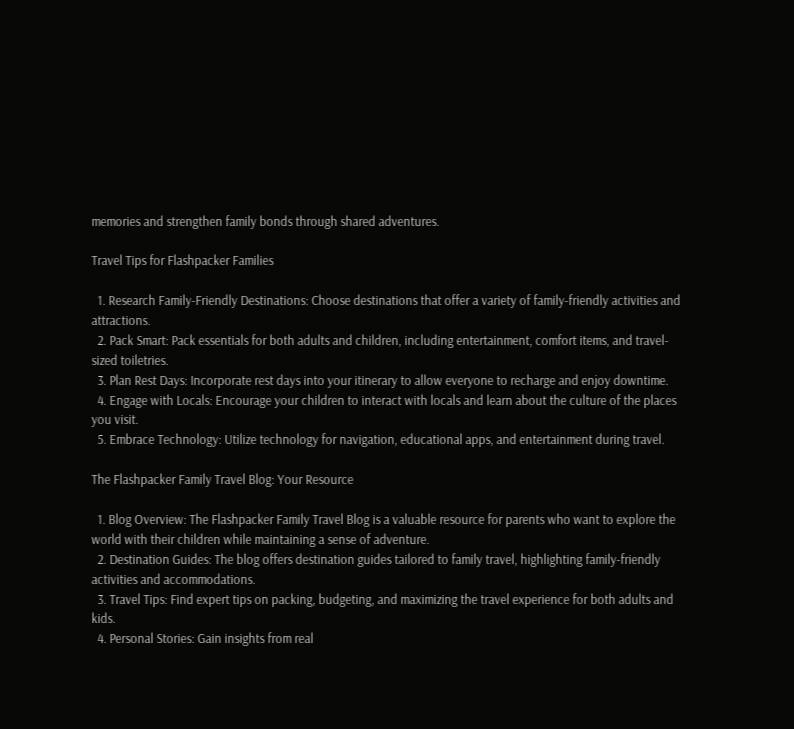memories and strengthen family bonds through shared adventures.

Travel Tips for Flashpacker Families

  1. Research Family-Friendly Destinations: Choose destinations that offer a variety of family-friendly activities and attractions.
  2. Pack Smart: Pack essentials for both adults and children, including entertainment, comfort items, and travel-sized toiletries.
  3. Plan Rest Days: Incorporate rest days into your itinerary to allow everyone to recharge and enjoy downtime.
  4. Engage with Locals: Encourage your children to interact with locals and learn about the culture of the places you visit.
  5. Embrace Technology: Utilize technology for navigation, educational apps, and entertainment during travel.

The Flashpacker Family Travel Blog: Your Resource

  1. Blog Overview: The Flashpacker Family Travel Blog is a valuable resource for parents who want to explore the world with their children while maintaining a sense of adventure.
  2. Destination Guides: The blog offers destination guides tailored to family travel, highlighting family-friendly activities and accommodations.
  3. Travel Tips: Find expert tips on packing, budgeting, and maximizing the travel experience for both adults and kids.
  4. Personal Stories: Gain insights from real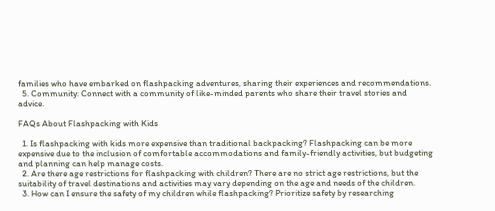families who have embarked on flashpacking adventures, sharing their experiences and recommendations.
  5. Community: Connect with a community of like-minded parents who share their travel stories and advice.

FAQs About Flashpacking with Kids

  1. Is flashpacking with kids more expensive than traditional backpacking? Flashpacking can be more expensive due to the inclusion of comfortable accommodations and family-friendly activities, but budgeting and planning can help manage costs.
  2. Are there age restrictions for flashpacking with children? There are no strict age restrictions, but the suitability of travel destinations and activities may vary depending on the age and needs of the children.
  3. How can I ensure the safety of my children while flashpacking? Prioritize safety by researching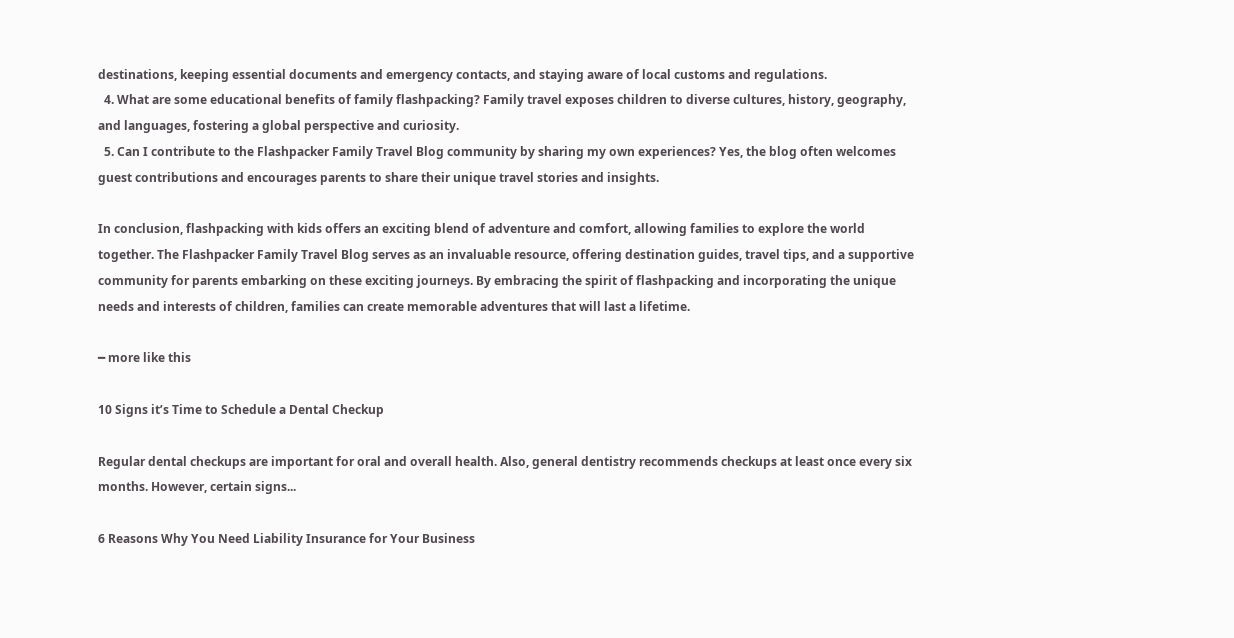destinations, keeping essential documents and emergency contacts, and staying aware of local customs and regulations.
  4. What are some educational benefits of family flashpacking? Family travel exposes children to diverse cultures, history, geography, and languages, fostering a global perspective and curiosity.
  5. Can I contribute to the Flashpacker Family Travel Blog community by sharing my own experiences? Yes, the blog often welcomes guest contributions and encourages parents to share their unique travel stories and insights.

In conclusion, flashpacking with kids offers an exciting blend of adventure and comfort, allowing families to explore the world together. The Flashpacker Family Travel Blog serves as an invaluable resource, offering destination guides, travel tips, and a supportive community for parents embarking on these exciting journeys. By embracing the spirit of flashpacking and incorporating the unique needs and interests of children, families can create memorable adventures that will last a lifetime.

━ more like this

10 Signs it’s Time to Schedule a Dental Checkup

Regular dental checkups are important for oral and overall health. Also, general dentistry recommends checkups at least once every six months. However, certain signs...

6 Reasons Why You Need Liability Insurance for Your Business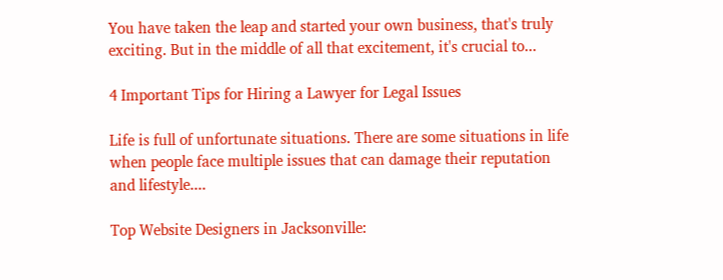You have taken the leap and started your own business, that's truly exciting. But in the middle of all that excitement, it's crucial to...

4 Important Tips for Hiring a Lawyer for Legal Issues

Life is full of unfortunate situations. There are some situations in life when people face multiple issues that can damage their reputation and lifestyle....

Top Website Designers in Jacksonville: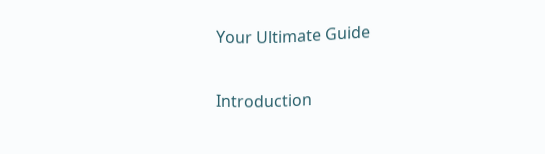Your Ultimate Guide

Introduction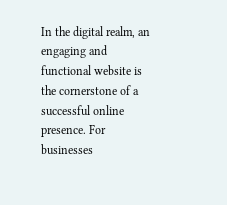In the digital realm, an engaging and functional website is the cornerstone of a successful online presence. For businesses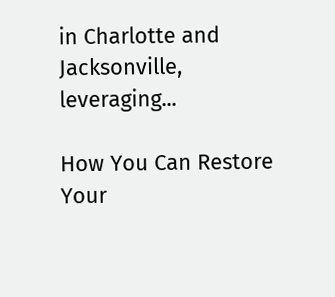in Charlotte and Jacksonville, leveraging...

How You Can Restore Your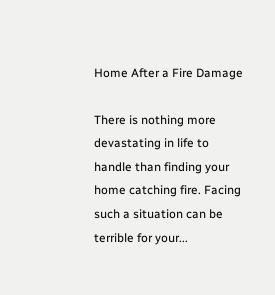Home After a Fire Damage

There is nothing more devastating in life to handle than finding your home catching fire. Facing such a situation can be terrible for your...